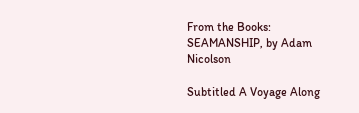From the Books: SEAMANSHIP, by Adam Nicolson

Subtitled A Voyage Along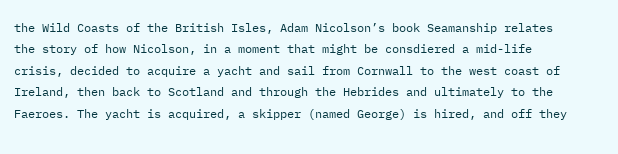the Wild Coasts of the British Isles, Adam Nicolson’s book Seamanship relates the story of how Nicolson, in a moment that might be consdiered a mid-life crisis, decided to acquire a yacht and sail from Cornwall to the west coast of Ireland, then back to Scotland and through the Hebrides and ultimately to the Faeroes. The yacht is acquired, a skipper (named George) is hired, and off they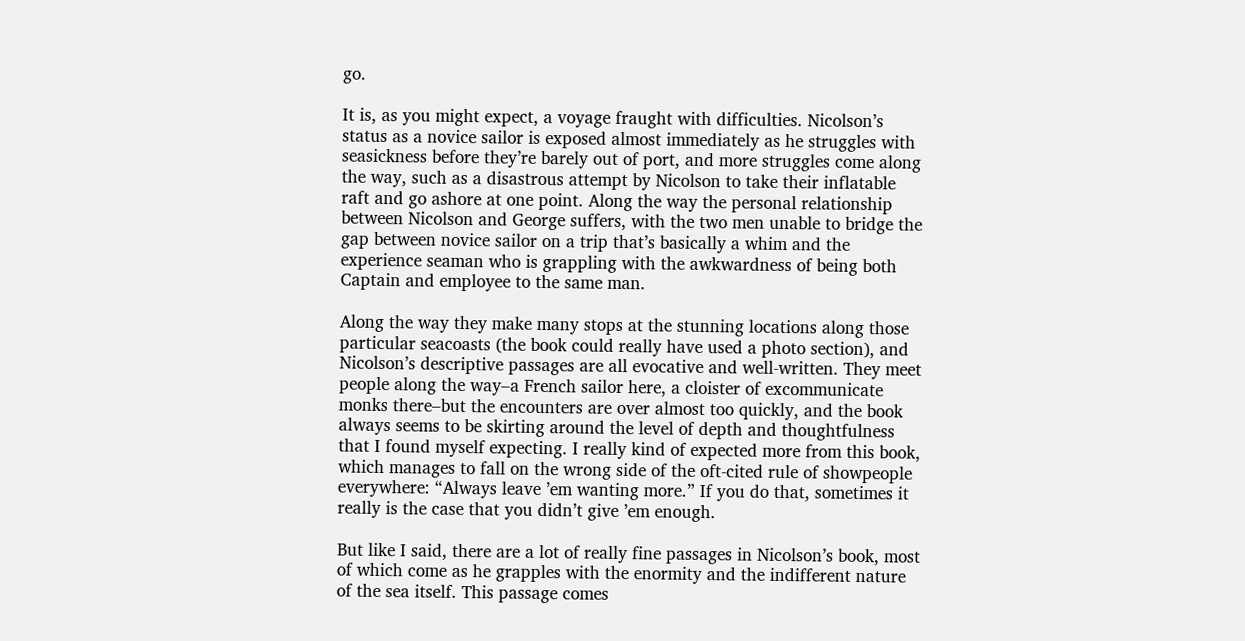go.

It is, as you might expect, a voyage fraught with difficulties. Nicolson’s status as a novice sailor is exposed almost immediately as he struggles with seasickness before they’re barely out of port, and more struggles come along the way, such as a disastrous attempt by Nicolson to take their inflatable raft and go ashore at one point. Along the way the personal relationship between Nicolson and George suffers, with the two men unable to bridge the gap between novice sailor on a trip that’s basically a whim and the experience seaman who is grappling with the awkwardness of being both Captain and employee to the same man.

Along the way they make many stops at the stunning locations along those particular seacoasts (the book could really have used a photo section), and Nicolson’s descriptive passages are all evocative and well-written. They meet people along the way–a French sailor here, a cloister of excommunicate monks there–but the encounters are over almost too quickly, and the book always seems to be skirting around the level of depth and thoughtfulness that I found myself expecting. I really kind of expected more from this book, which manages to fall on the wrong side of the oft-cited rule of showpeople everywhere: “Always leave ’em wanting more.” If you do that, sometimes it really is the case that you didn’t give ’em enough.

But like I said, there are a lot of really fine passages in Nicolson’s book, most of which come as he grapples with the enormity and the indifferent nature of the sea itself. This passage comes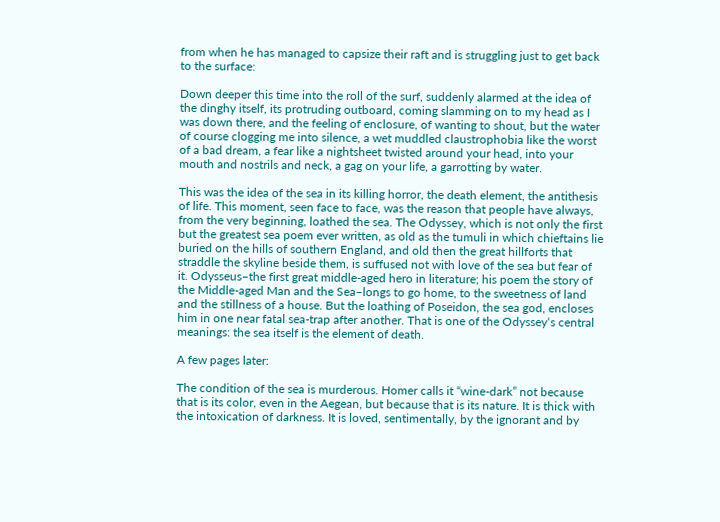from when he has managed to capsize their raft and is struggling just to get back to the surface:

Down deeper this time into the roll of the surf, suddenly alarmed at the idea of the dinghy itself, its protruding outboard, coming slamming on to my head as I was down there, and the feeling of enclosure, of wanting to shout, but the water of course clogging me into silence, a wet muddled claustrophobia like the worst of a bad dream, a fear like a nightsheet twisted around your head, into your mouth and nostrils and neck, a gag on your life, a garrotting by water.

This was the idea of the sea in its killing horror, the death element, the antithesis of life. This moment, seen face to face, was the reason that people have always, from the very beginning, loathed the sea. The Odyssey, which is not only the first but the greatest sea poem ever written, as old as the tumuli in which chieftains lie buried on the hills of southern England, and old then the great hillforts that straddle the skyline beside them, is suffused not with love of the sea but fear of it. Odysseus–the first great middle-aged hero in literature; his poem the story of the Middle-aged Man and the Sea–longs to go home, to the sweetness of land and the stillness of a house. But the loathing of Poseidon, the sea god, encloses him in one near fatal sea-trap after another. That is one of the Odyssey‘s central meanings: the sea itself is the element of death.

A few pages later:

The condition of the sea is murderous. Homer calls it “wine-dark” not because that is its color, even in the Aegean, but because that is its nature. It is thick with the intoxication of darkness. It is loved, sentimentally, by the ignorant and by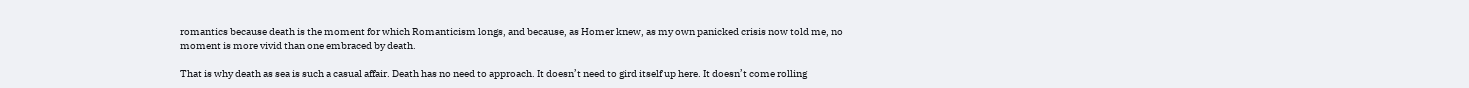romantics because death is the moment for which Romanticism longs, and because, as Homer knew, as my own panicked crisis now told me, no moment is more vivid than one embraced by death.

That is why death as sea is such a casual affair. Death has no need to approach. It doesn’t need to gird itself up here. It doesn’t come rolling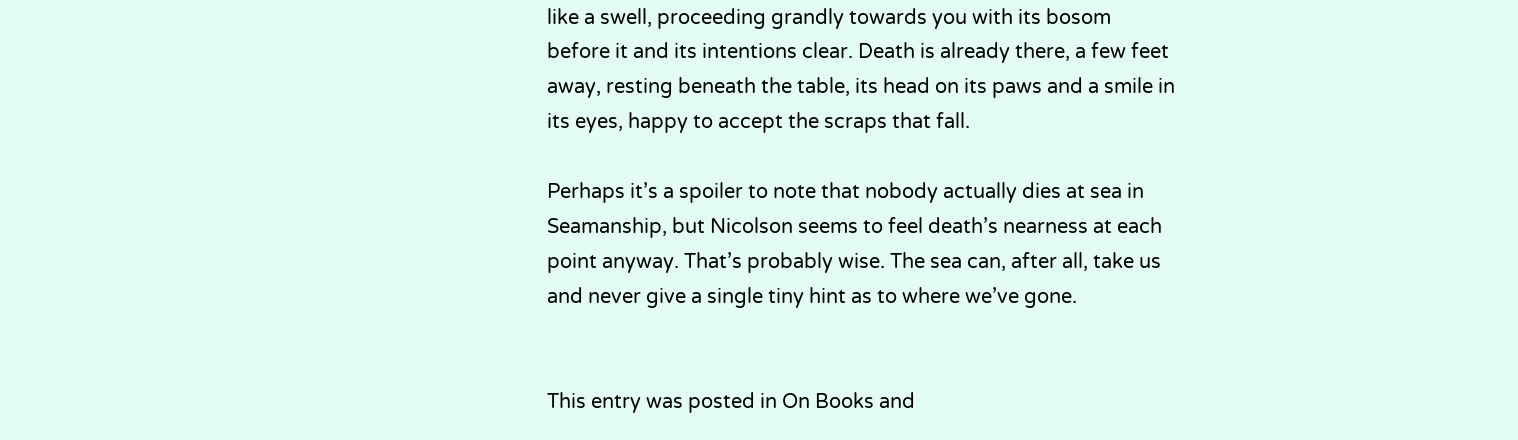like a swell, proceeding grandly towards you with its bosom before it and its intentions clear. Death is already there, a few feet away, resting beneath the table, its head on its paws and a smile in its eyes, happy to accept the scraps that fall.

Perhaps it’s a spoiler to note that nobody actually dies at sea in Seamanship, but Nicolson seems to feel death’s nearness at each point anyway. That’s probably wise. The sea can, after all, take us and never give a single tiny hint as to where we’ve gone.


This entry was posted in On Books and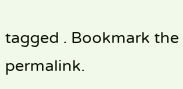tagged . Bookmark the permalink.